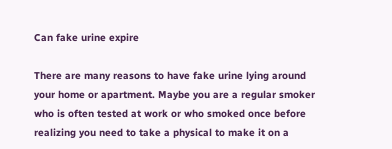Can fake urine expire

There are many reasons to have fake urine lying around your home or apartment. Maybe you are a regular smoker who is often tested at work or who smoked once before realizing you need to take a physical to make it on a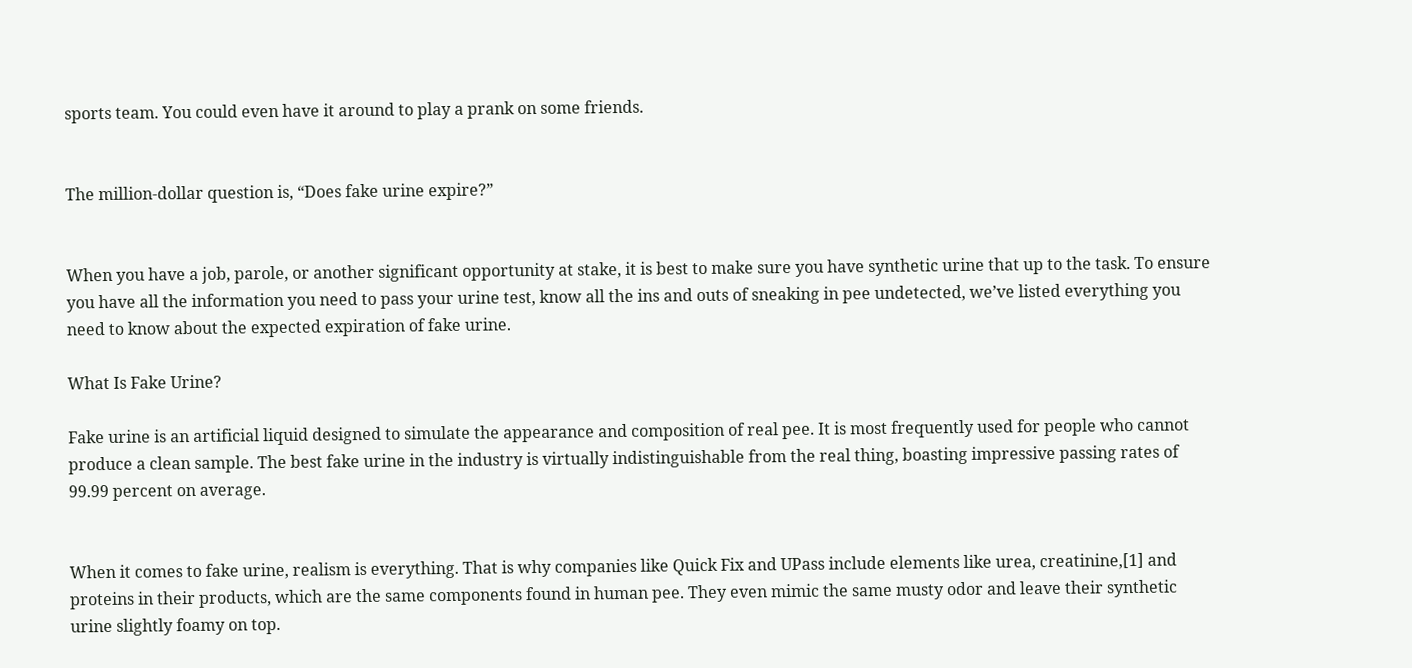sports team. You could even have it around to play a prank on some friends.


The million-dollar question is, “Does fake urine expire?”


When you have a job, parole, or another significant opportunity at stake, it is best to make sure you have synthetic urine that up to the task. To ensure you have all the information you need to pass your urine test, know all the ins and outs of sneaking in pee undetected, we’ve listed everything you need to know about the expected expiration of fake urine.

What Is Fake Urine?

Fake urine is an artificial liquid designed to simulate the appearance and composition of real pee. It is most frequently used for people who cannot produce a clean sample. The best fake urine in the industry is virtually indistinguishable from the real thing, boasting impressive passing rates of 99.99 percent on average.


When it comes to fake urine, realism is everything. That is why companies like Quick Fix and UPass include elements like urea, creatinine,[1] and proteins in their products, which are the same components found in human pee. They even mimic the same musty odor and leave their synthetic urine slightly foamy on top.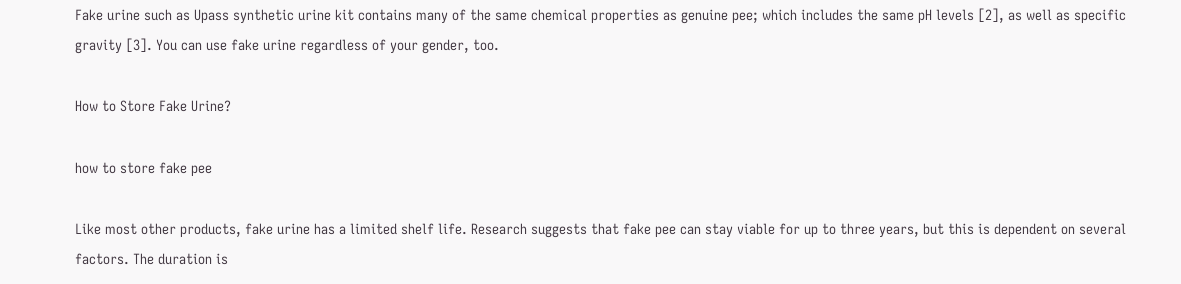Fake urine such as Upass synthetic urine kit contains many of the same chemical properties as genuine pee; which includes the same pH levels [2], as well as specific gravity [3]. You can use fake urine regardless of your gender, too.

How to Store Fake Urine?

how to store fake pee

Like most other products, fake urine has a limited shelf life. Research suggests that fake pee can stay viable for up to three years, but this is dependent on several factors. The duration is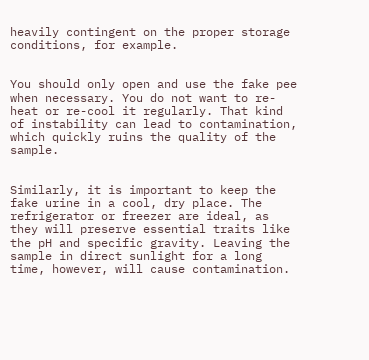heavily contingent on the proper storage conditions, for example.


You should only open and use the fake pee when necessary. You do not want to re-heat or re-cool it regularly. That kind of instability can lead to contamination, which quickly ruins the quality of the sample.


Similarly, it is important to keep the fake urine in a cool, dry place. The refrigerator or freezer are ideal, as they will preserve essential traits like the pH and specific gravity. Leaving the sample in direct sunlight for a long time, however, will cause contamination.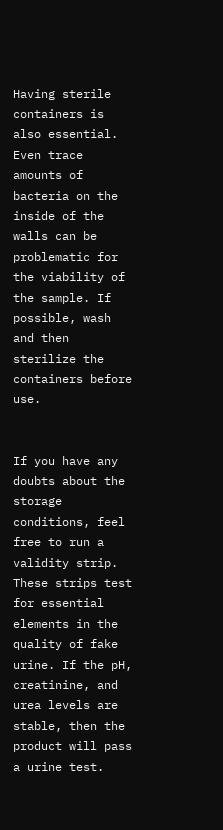Having sterile containers is also essential. Even trace amounts of bacteria on the inside of the walls can be problematic for the viability of the sample. If possible, wash and then sterilize the containers before use.


If you have any doubts about the storage conditions, feel free to run a validity strip. These strips test for essential elements in the quality of fake urine. If the pH, creatinine, and urea levels are stable, then the product will pass a urine test.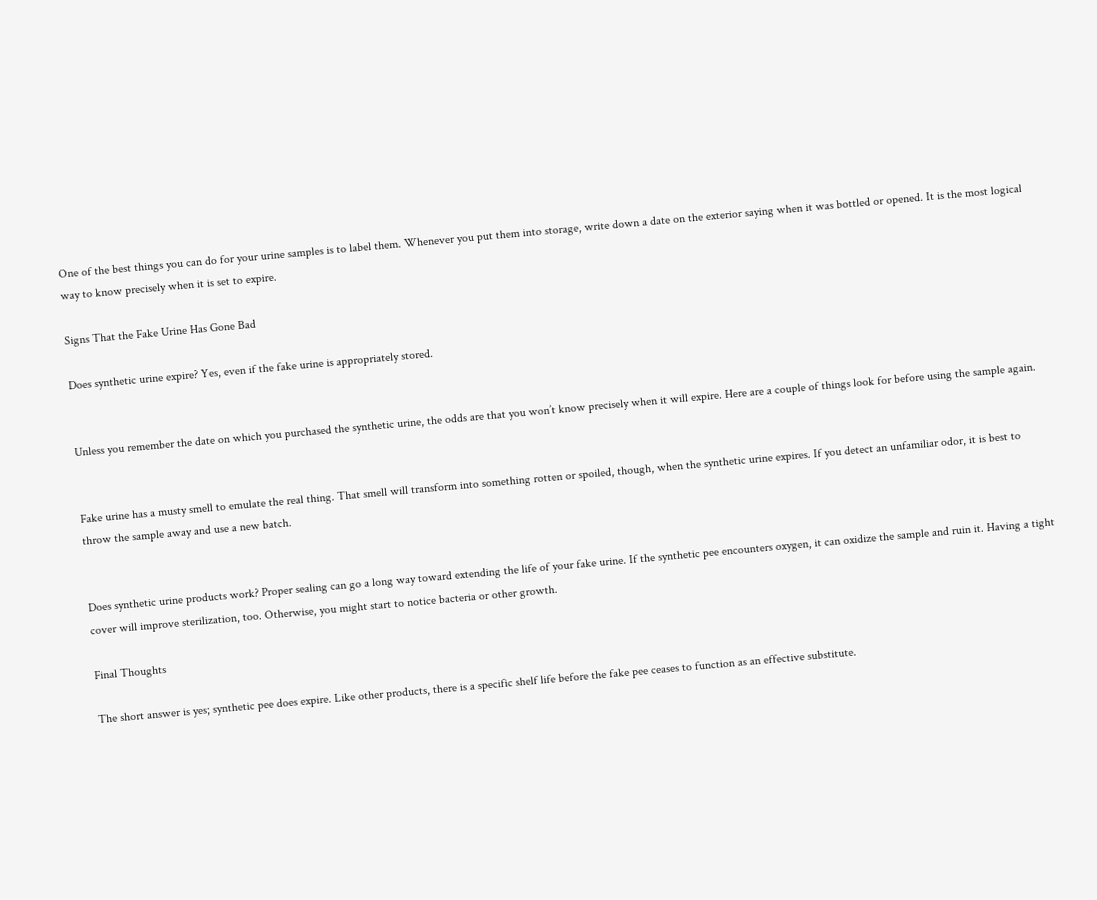One of the best things you can do for your urine samples is to label them. Whenever you put them into storage, write down a date on the exterior saying when it was bottled or opened. It is the most logical way to know precisely when it is set to expire.

Signs That the Fake Urine Has Gone Bad

Does synthetic urine expire? Yes, even if the fake urine is appropriately stored.


Unless you remember the date on which you purchased the synthetic urine, the odds are that you won’t know precisely when it will expire. Here are a couple of things look for before using the sample again.


Fake urine has a musty smell to emulate the real thing. That smell will transform into something rotten or spoiled, though, when the synthetic urine expires. If you detect an unfamiliar odor, it is best to throw the sample away and use a new batch.


Does synthetic urine products work? Proper sealing can go a long way toward extending the life of your fake urine. If the synthetic pee encounters oxygen, it can oxidize the sample and ruin it. Having a tight cover will improve sterilization, too. Otherwise, you might start to notice bacteria or other growth.

Final Thoughts

The short answer is yes; synthetic pee does expire. Like other products, there is a specific shelf life before the fake pee ceases to function as an effective substitute.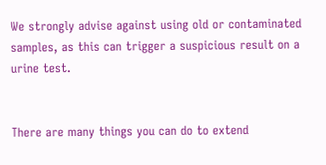We strongly advise against using old or contaminated samples, as this can trigger a suspicious result on a urine test.


There are many things you can do to extend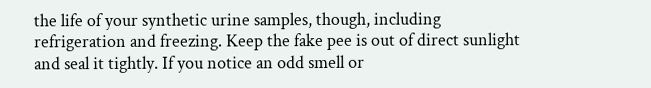the life of your synthetic urine samples, though, including refrigeration and freezing. Keep the fake pee is out of direct sunlight and seal it tightly. If you notice an odd smell or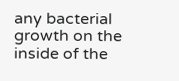any bacterial growth on the inside of the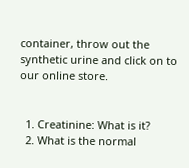container, throw out the synthetic urine and click on to our online store.


  1. Creatinine: What is it?
  2. What is the normal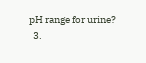pH range for urine?
  3.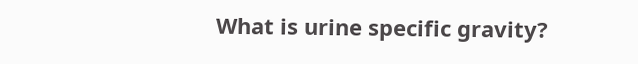What is urine specific gravity?